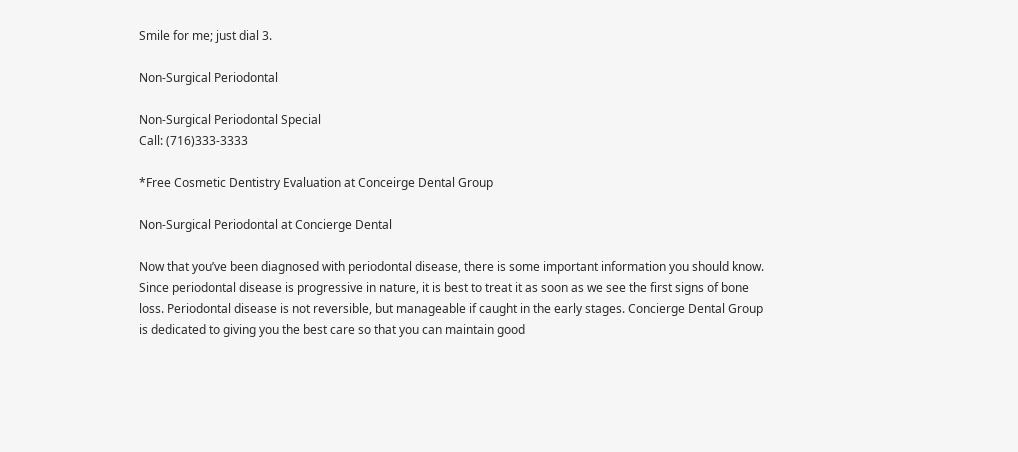Smile for me; just dial 3.

Non-Surgical Periodontal

Non-Surgical Periodontal Special
Call: (716)333-3333

*Free Cosmetic Dentistry Evaluation at Conceirge Dental Group

Non-Surgical Periodontal at Concierge Dental

Now that you’ve been diagnosed with periodontal disease, there is some important information you should know. Since periodontal disease is progressive in nature, it is best to treat it as soon as we see the first signs of bone loss. Periodontal disease is not reversible, but manageable if caught in the early stages. Concierge Dental Group is dedicated to giving you the best care so that you can maintain good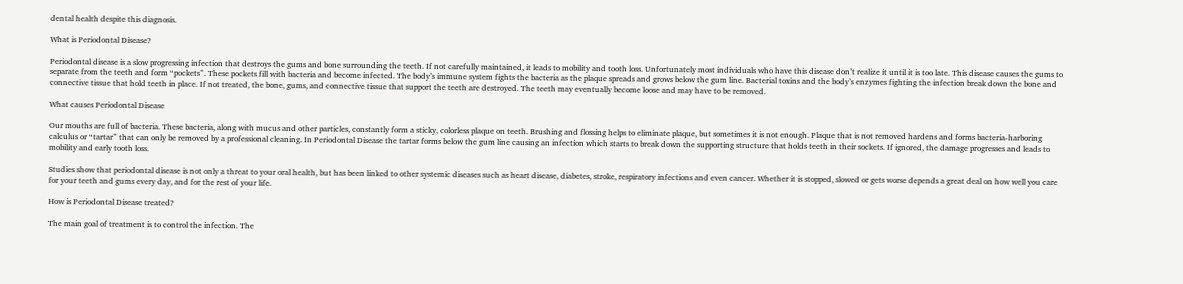dental health despite this diagnosis.

What is Periodontal Disease?

Periodontal disease is a slow progressing infection that destroys the gums and bone surrounding the teeth. If not carefully maintained, it leads to mobility and tooth loss. Unfortunately most individuals who have this disease don’t realize it until it is too late. This disease causes the gums to separate from the teeth and form “pockets”. These pockets fill with bacteria and become infected. The body’s immune system fights the bacteria as the plaque spreads and grows below the gum line. Bacterial toxins and the body’s enzymes fighting the infection break down the bone and connective tissue that hold teeth in place. If not treated, the bone, gums, and connective tissue that support the teeth are destroyed. The teeth may eventually become loose and may have to be removed.

What causes Periodontal Disease

Our mouths are full of bacteria. These bacteria, along with mucus and other particles, constantly form a sticky, colorless plaque on teeth. Brushing and flossing helps to eliminate plaque, but sometimes it is not enough. Plaque that is not removed hardens and forms bacteria-harboring calculus or “tartar” that can only be removed by a professional cleaning. In Periodontal Disease the tartar forms below the gum line causing an infection which starts to break down the supporting structure that holds teeth in their sockets. If ignored, the damage progresses and leads to mobility and early tooth loss.

Studies show that periodontal disease is not only a threat to your oral health, but has been linked to other systemic diseases such as heart disease, diabetes, stroke, respiratory infections and even cancer. Whether it is stopped, slowed or gets worse depends a great deal on how well you care for your teeth and gums every day, and for the rest of your life.

How is Periodontal Disease treated?

The main goal of treatment is to control the infection. The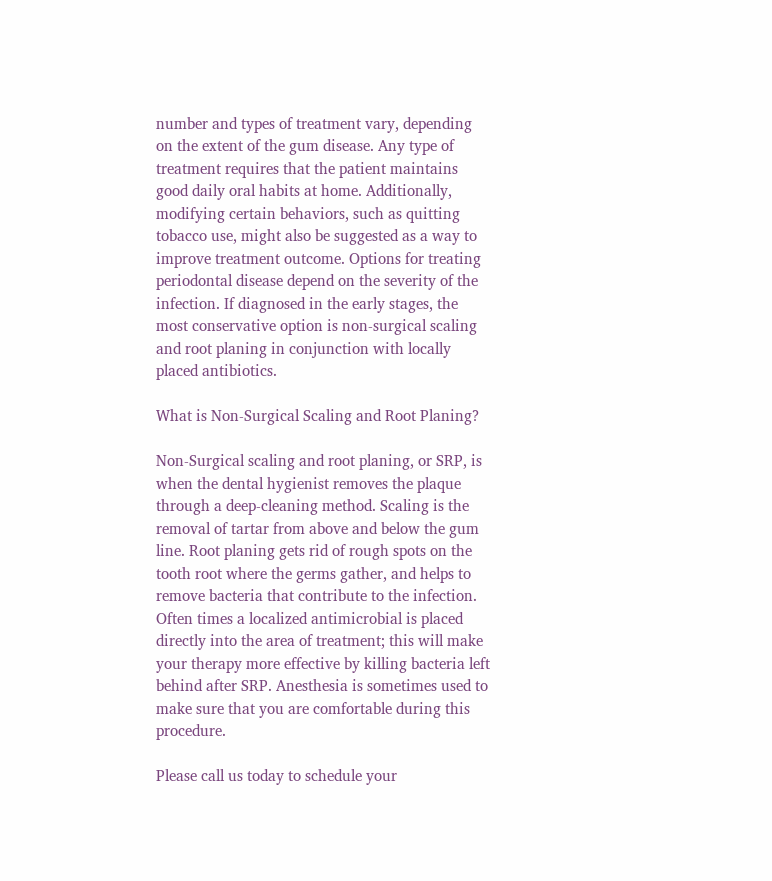number and types of treatment vary, depending on the extent of the gum disease. Any type of treatment requires that the patient maintains good daily oral habits at home. Additionally, modifying certain behaviors, such as quitting tobacco use, might also be suggested as a way to improve treatment outcome. Options for treating periodontal disease depend on the severity of the infection. If diagnosed in the early stages, the most conservative option is non-surgical scaling and root planing in conjunction with locally placed antibiotics.

What is Non-Surgical Scaling and Root Planing?

Non-Surgical scaling and root planing, or SRP, is when the dental hygienist removes the plaque through a deep-cleaning method. Scaling is the removal of tartar from above and below the gum line. Root planing gets rid of rough spots on the tooth root where the germs gather, and helps to remove bacteria that contribute to the infection. Often times a localized antimicrobial is placed directly into the area of treatment; this will make your therapy more effective by killing bacteria left behind after SRP. Anesthesia is sometimes used to make sure that you are comfortable during this procedure.

Please call us today to schedule your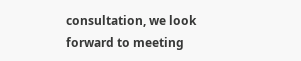consultation, we look forward to meeting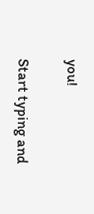you!

Start typing and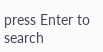press Enter to search